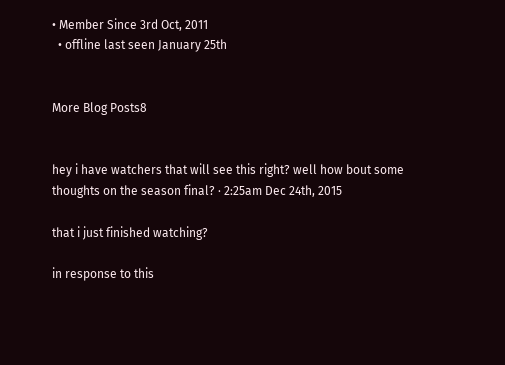• Member Since 3rd Oct, 2011
  • offline last seen January 25th


More Blog Posts8


hey i have watchers that will see this right? well how bout some thoughts on the season final? · 2:25am Dec 24th, 2015

that i just finished watching?

in response to this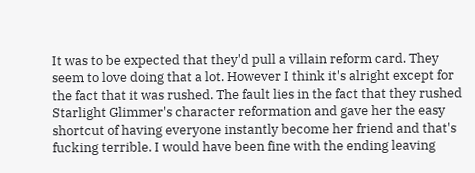It was to be expected that they'd pull a villain reform card. They seem to love doing that a lot. However I think it's alright except for the fact that it was rushed. The fault lies in the fact that they rushed Starlight Glimmer's character reformation and gave her the easy shortcut of having everyone instantly become her friend and that's fucking terrible. I would have been fine with the ending leaving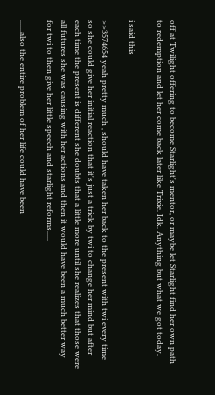off at Twilight offering to become Starlight's mentor, or maybe let Starlight find her own path to redemption and let her come back later like Trixie. Idk. Anything but what we got today.

i said this

>>3574654 yeah pretty much , should have taken her back to the present with twi every time so she could give her initial reaction that it's just a trick by twi to change her mind but after each time the present is different she doubts that a little more until she realizes that those were all futures she was causing with her actions and then it would have been a much better way for twi to then give her little speech and starlight reforms.....

......also the entire problem of her life could have been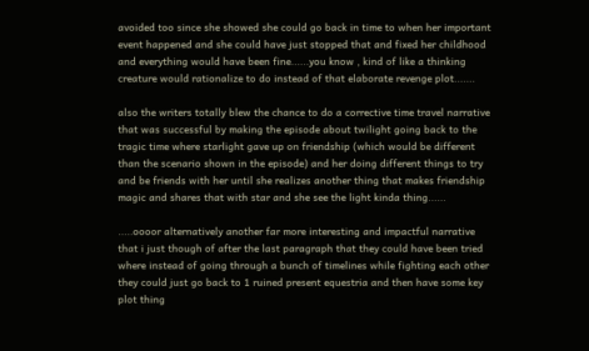avoided too since she showed she could go back in time to when her important event happened and she could have just stopped that and fixed her childhood and everything would have been fine......you know , kind of like a thinking creature would rationalize to do instead of that elaborate revenge plot.......

also the writers totally blew the chance to do a corrective time travel narrative that was successful by making the episode about twilight going back to the tragic time where starlight gave up on friendship (which would be different than the scenario shown in the episode) and her doing different things to try and be friends with her until she realizes another thing that makes friendship magic and shares that with star and she see the light kinda thing......

.....oooor alternatively another far more interesting and impactful narrative that i just though of after the last paragraph that they could have been tried where instead of going through a bunch of timelines while fighting each other they could just go back to 1 ruined present equestria and then have some key plot thing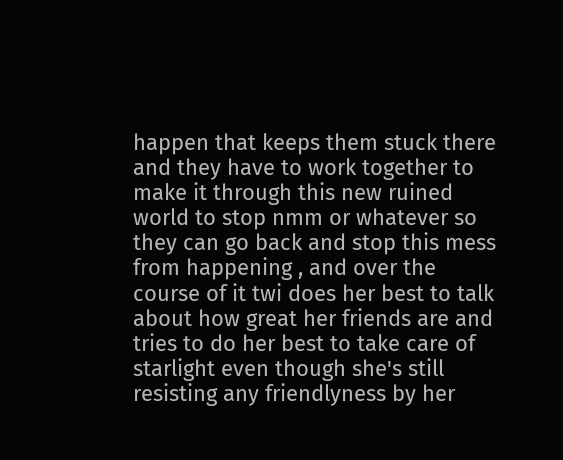happen that keeps them stuck there and they have to work together to make it through this new ruined world to stop nmm or whatever so they can go back and stop this mess from happening , and over the course of it twi does her best to talk about how great her friends are and tries to do her best to take care of starlight even though she's still resisting any friendlyness by her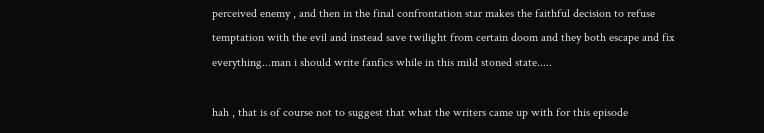perceived enemy , and then in the final confrontation star makes the faithful decision to refuse temptation with the evil and instead save twilight from certain doom and they both escape and fix everything...man i should write fanfics while in this mild stoned state.....

hah , that is of course not to suggest that what the writers came up with for this episode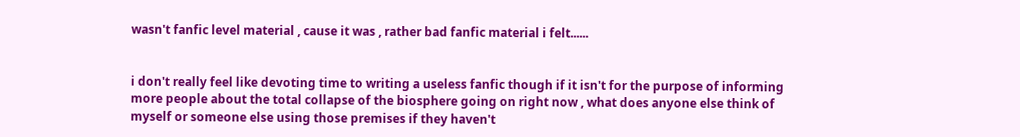wasn't fanfic level material , cause it was , rather bad fanfic material i felt......


i don't really feel like devoting time to writing a useless fanfic though if it isn't for the purpose of informing more people about the total collapse of the biosphere going on right now , what does anyone else think of myself or someone else using those premises if they haven't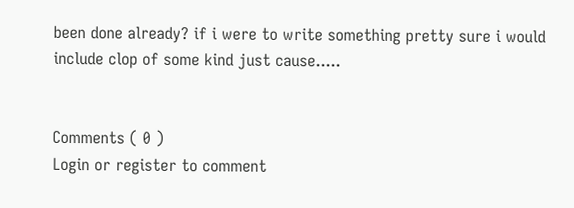been done already? if i were to write something pretty sure i would include clop of some kind just cause.....


Comments ( 0 )
Login or register to comment